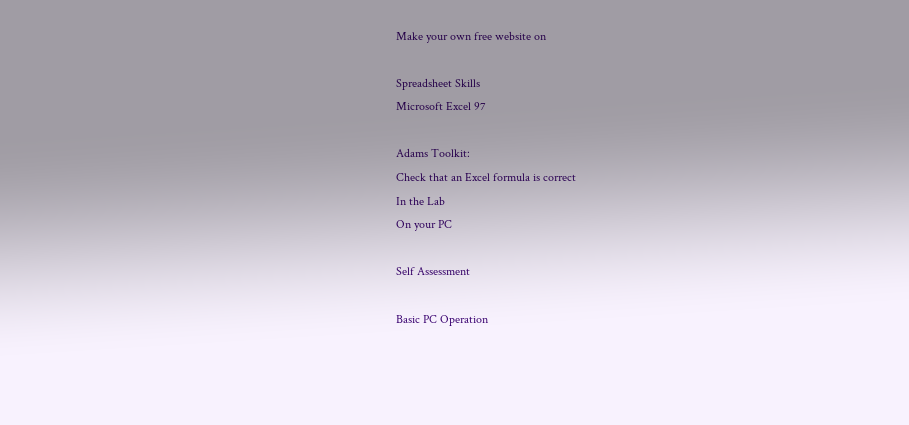Make your own free website on

Spreadsheet Skills
Microsoft Excel 97

Adams Toolkit:
Check that an Excel formula is correct
In the Lab
On your PC

Self Assessment

Basic PC Operation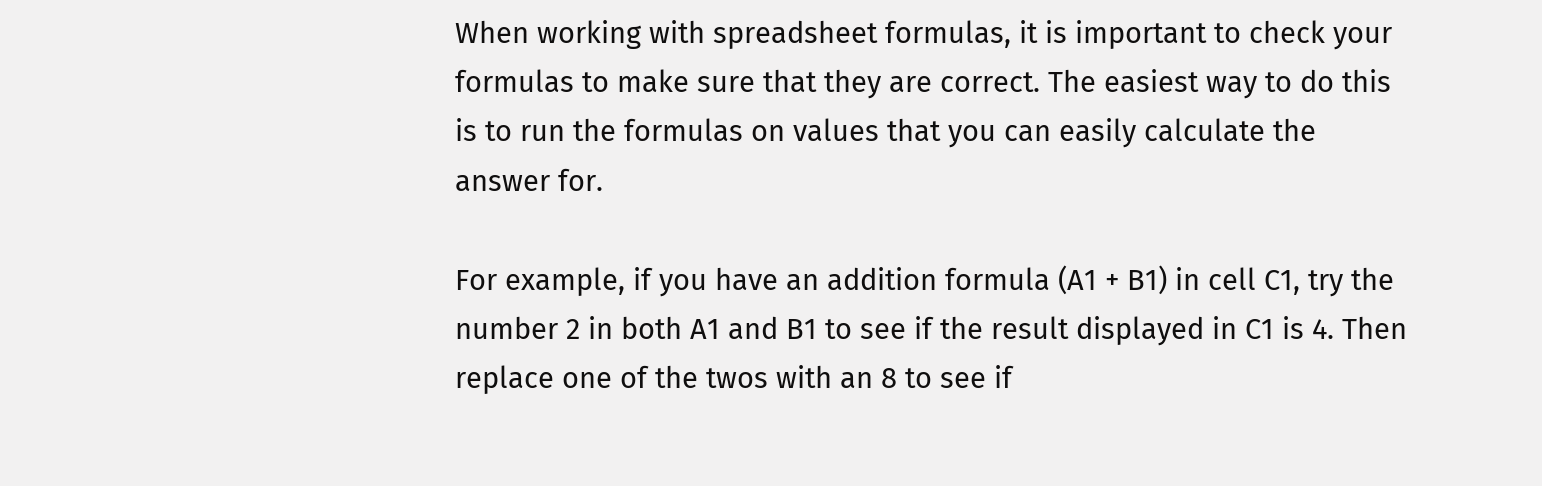When working with spreadsheet formulas, it is important to check your formulas to make sure that they are correct. The easiest way to do this is to run the formulas on values that you can easily calculate the answer for.

For example, if you have an addition formula (A1 + B1) in cell C1, try the number 2 in both A1 and B1 to see if the result displayed in C1 is 4. Then replace one of the twos with an 8 to see if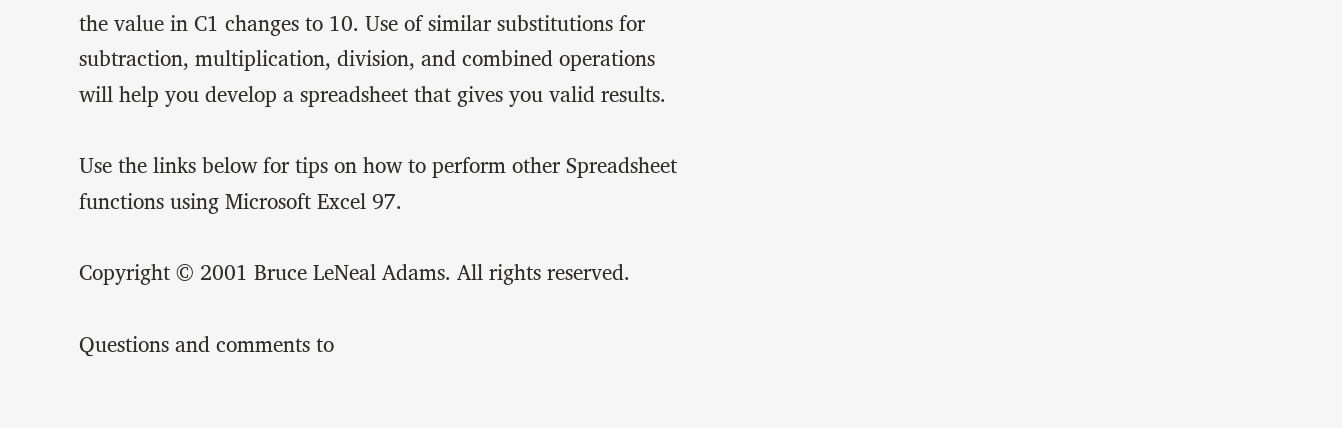the value in C1 changes to 10. Use of similar substitutions for subtraction, multiplication, division, and combined operations will help you develop a spreadsheet that gives you valid results.

Use the links below for tips on how to perform other Spreadsheet functions using Microsoft Excel 97.

Copyright © 2001 Bruce LeNeal Adams. All rights reserved.

Questions and comments to